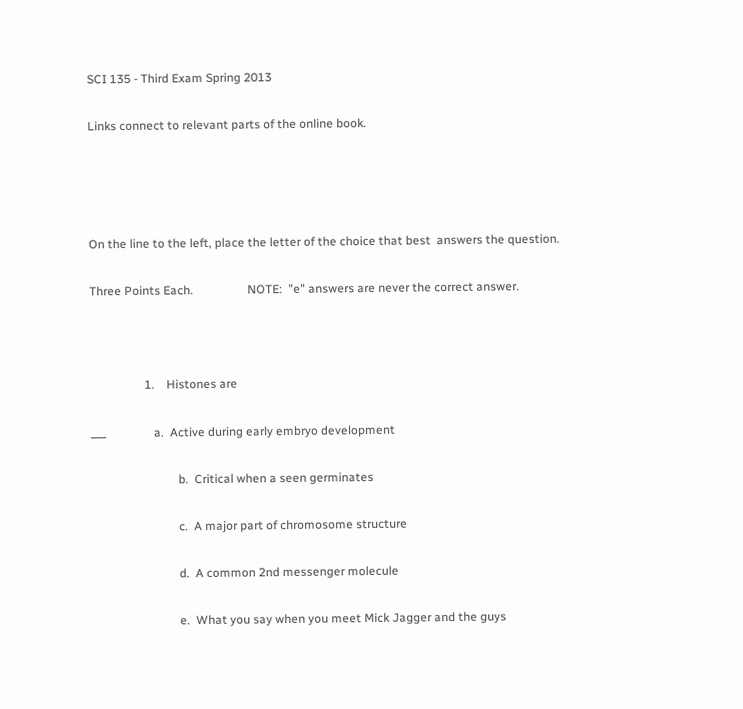SCI 135 - Third Exam Spring 2013

Links connect to relevant parts of the online book.




On the line to the left, place the letter of the choice that best  answers the question.

Three Points Each.                  NOTE:  "e" answers are never the correct answer.



                  1.    Histones are

___                a.  Active during early embryo development

                             b.  Critical when a seen germinates

                             c.  A major part of chromosome structure

                             d.  A common 2nd messenger molecule

                             e.  What you say when you meet Mick Jagger and the guys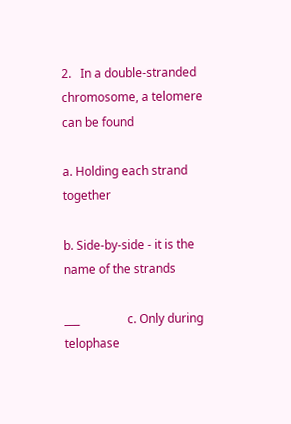2.   In a double-stranded chromosome, a telomere can be found

a. Holding each strand together

b. Side-by-side - it is the name of the strands

___                c. Only during telophase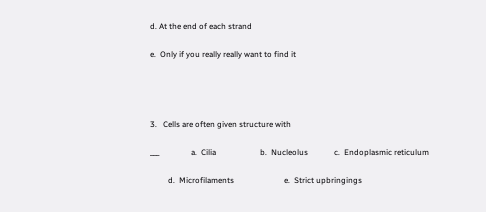d. At the end of each strand

e.  Only if you really really want to find it




3.   Cells are often given structure with

___                a.  Cilia                      b.  Nucleolus             c.  Endoplasmic reticulum

         d.  Microfilaments                         e.  Strict upbringings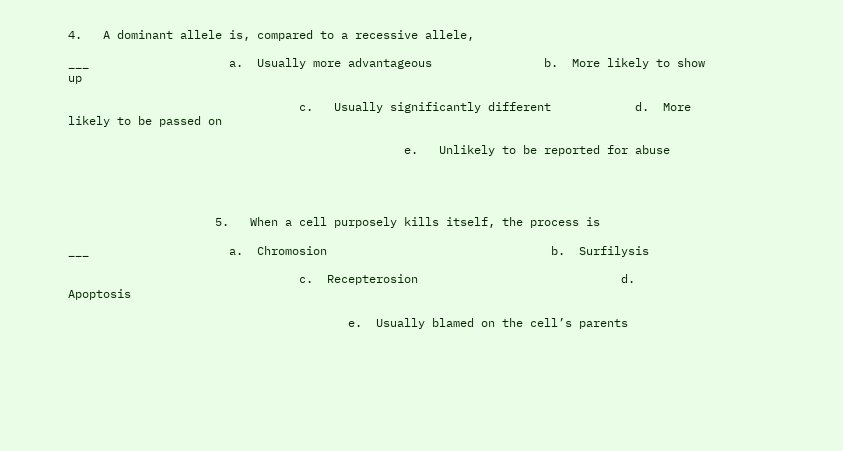4.   A dominant allele is, compared to a recessive allele,

___                    a.  Usually more advantageous                b.  More likely to show up

                                 c.   Usually significantly different            d.  More likely to be passed on

                                                e.   Unlikely to be reported for abuse




                     5.   When a cell purposely kills itself, the process is

___                    a.  Chromosion                                b.  Surfilysis

                                 c.  Recepterosion                             d.  Apoptosis

                                        e.  Usually blamed on the cell’s parents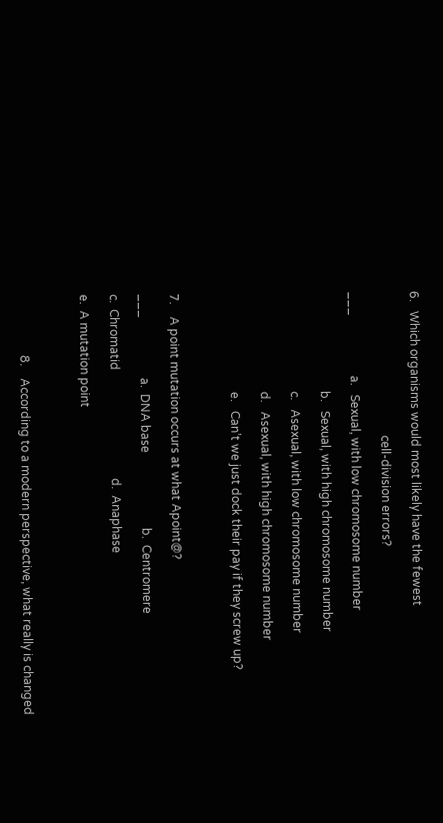6.   Which organisms would most likely have the fewest

                                                cell-division errors?

___                    a.   Sexual, with low chromosome number

                                 b.   Sexual, with high chromosome number

                                 c.   Asexual, with low chromosome number

                                 d.   Asexual, with high chromosome number

                                 e.   Can’t we just dock their pay if they screw up?



7.    A point mutation occurs at what Apoint@?

___                    a.  DNA base                         b.  Centromere

c.  Chromatid                                    d.  Anaphase

e.  A mutation point



                    8.    According to a modern perspective, what really is changed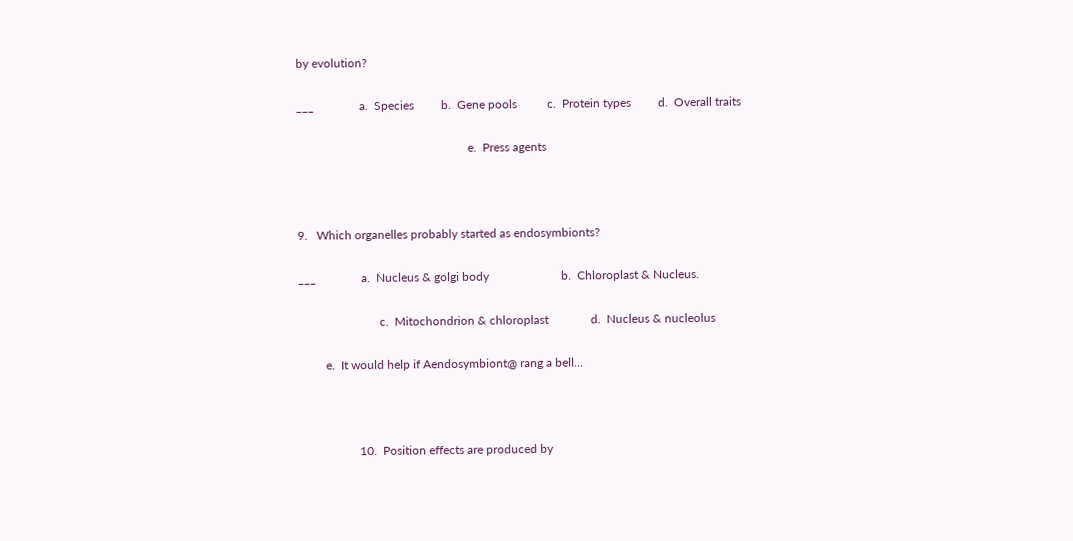by evolution?

___               a.  Species         b.  Gene pools          c.  Protein types         d.  Overall traits

                                                         e.  Press agents



9.   Which organelles probably started as endosymbionts?

___               a.  Nucleus & golgi body                        b.  Chloroplast & Nucleus.

                           c.  Mitochondrion & chloroplast              d.  Nucleus & nucleolus

         e.  It would help if Aendosymbiont@ rang a bell...



                    10.  Position effects are produced by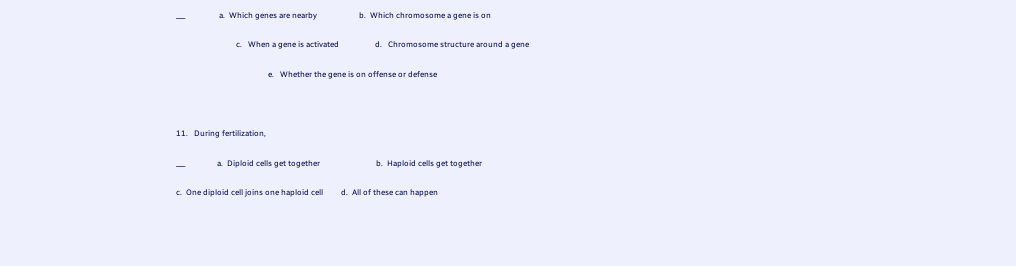___                 a.  Which genes are nearby                     b.  Which chromosome a gene is on

                              c.   When a gene is activated                  d.   Chromosome structure around a gene

                                              e.   Whether the gene is on offense or defense



11.   During fertilization,

___                a.  Diploid cells get together                            b.  Haploid cells get together

c.  One diploid cell joins one haploid cell         d.  All of these can happen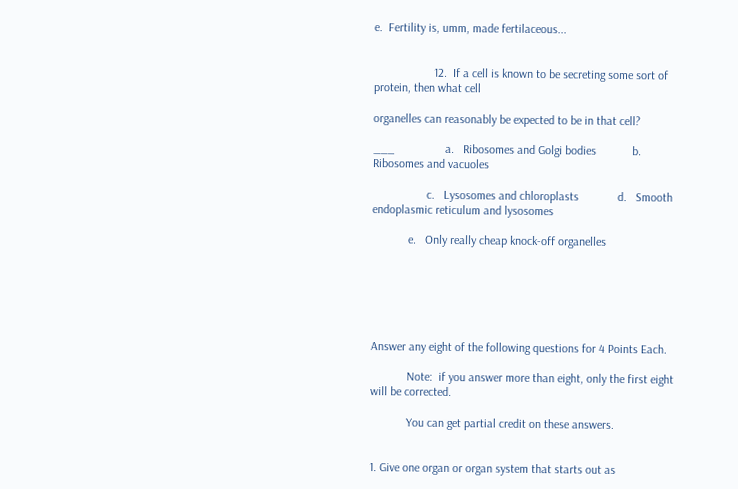e.  Fertility is, umm, made fertilaceous...


                    12.  If a cell is known to be secreting some sort of protein, then what cell

organelles can reasonably be expected to be in that cell?

___                 a.   Ribosomes and Golgi bodies            b.   Ribosomes and vacuoles

                  c.   Lysosomes and chloroplasts             d.   Smooth endoplasmic reticulum and lysosomes

            e.   Only really cheap knock-off organelles






Answer any eight of the following questions for 4 Points Each.

            Note:  if you answer more than eight, only the first eight  will be corrected.

            You can get partial credit on these answers.


1. Give one organ or organ system that starts out as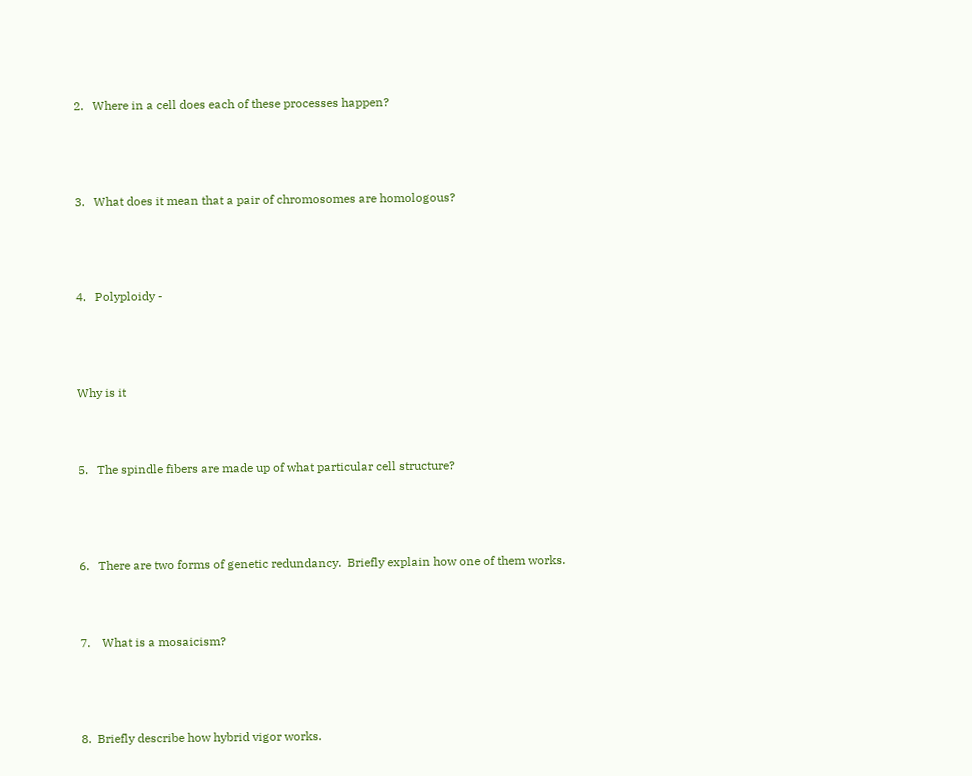2.   Where in a cell does each of these processes happen?




3.   What does it mean that a pair of chromosomes are homologous?




4.   Polyploidy -




Why is it



5.   The spindle fibers are made up of what particular cell structure?




6.   There are two forms of genetic redundancy.  Briefly explain how one of them works.



7.    What is a mosaicism?




8.  Briefly describe how hybrid vigor works.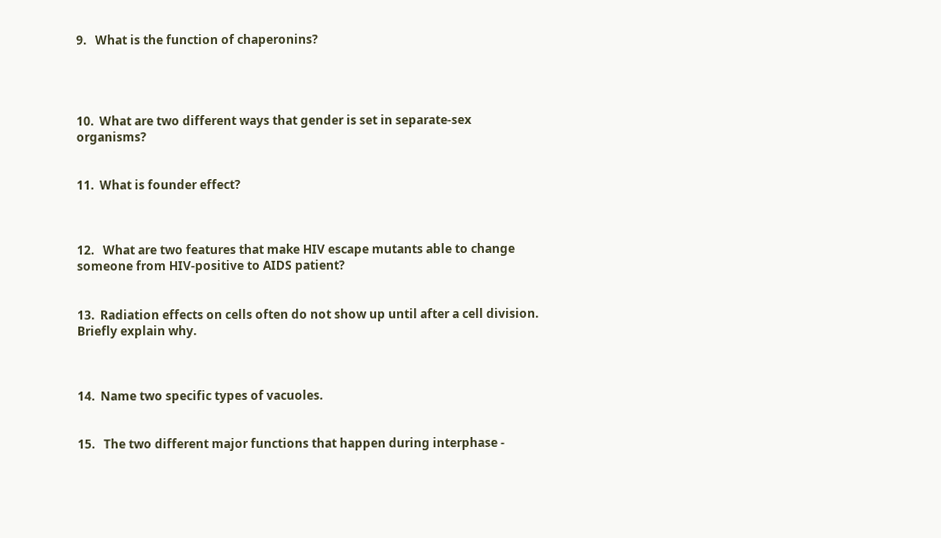9.   What is the function of chaperonins?




10.  What are two different ways that gender is set in separate-sex organisms?


11.  What is founder effect?



12.   What are two features that make HIV escape mutants able to change someone from HIV-positive to AIDS patient?


13.  Radiation effects on cells often do not show up until after a cell division.  Briefly explain why.



14.  Name two specific types of vacuoles.


15.   The two different major functions that happen during interphase -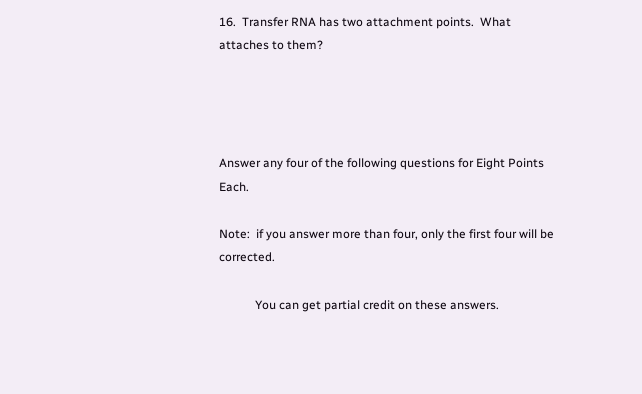16.  Transfer RNA has two attachment points.  What attaches to them?




Answer any four of the following questions for Eight Points Each.

Note:  if you answer more than four, only the first four will be corrected.

            You can get partial credit on these answers.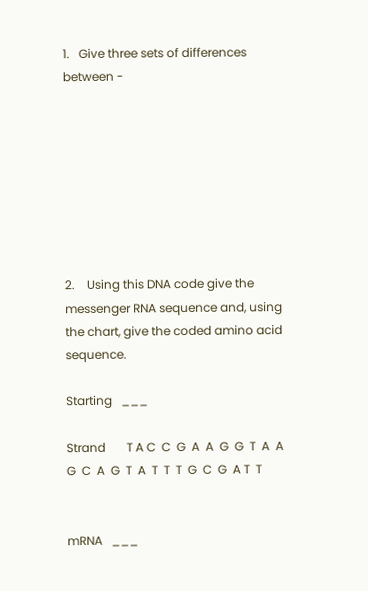1.   Give three sets of differences between -








2.    Using this DNA code give the messenger RNA sequence and, using the chart, give the coded amino acid sequence.

Starting   ___

Strand       T A C  C  G  A  A  G  G  T  A  A  G  C  A  G  T  A  T  T  T  G  C  G  A T  T


mRNA   ___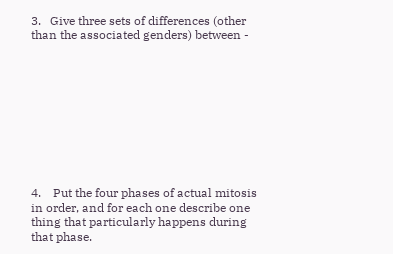3.   Give three sets of differences (other than the associated genders) between -










4.    Put the four phases of actual mitosis in order, and for each one describe one thing that particularly happens during that phase.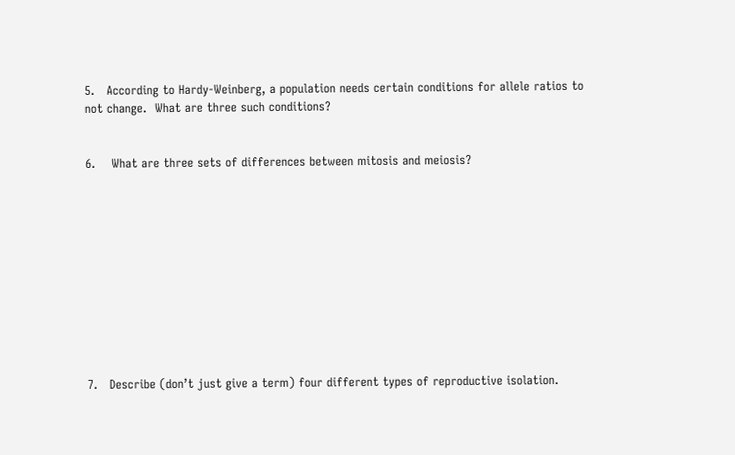5.   According to Hardy-Weinberg, a population needs certain conditions for allele ratios to not change.  What are three such conditions?


6.    What are three sets of differences between mitosis and meiosis?











7.   Describe (don’t just give a term) four different types of reproductive isolation.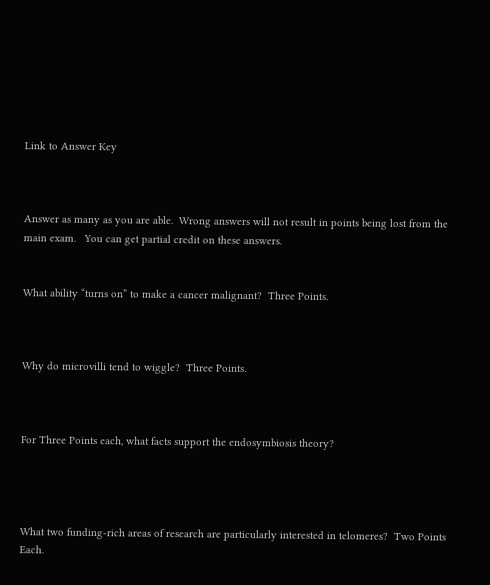Link to Answer Key



Answer as many as you are able.  Wrong answers will not result in points being lost from the main exam.   You can get partial credit on these answers.


What ability “turns on” to make a cancer malignant?  Three Points.



Why do microvilli tend to wiggle?  Three Points.



For Three Points each, what facts support the endosymbiosis theory?




What two funding-rich areas of research are particularly interested in telomeres?  Two Points Each.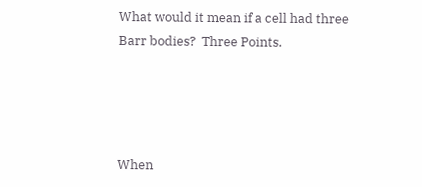What would it mean if a cell had three Barr bodies?  Three Points.




When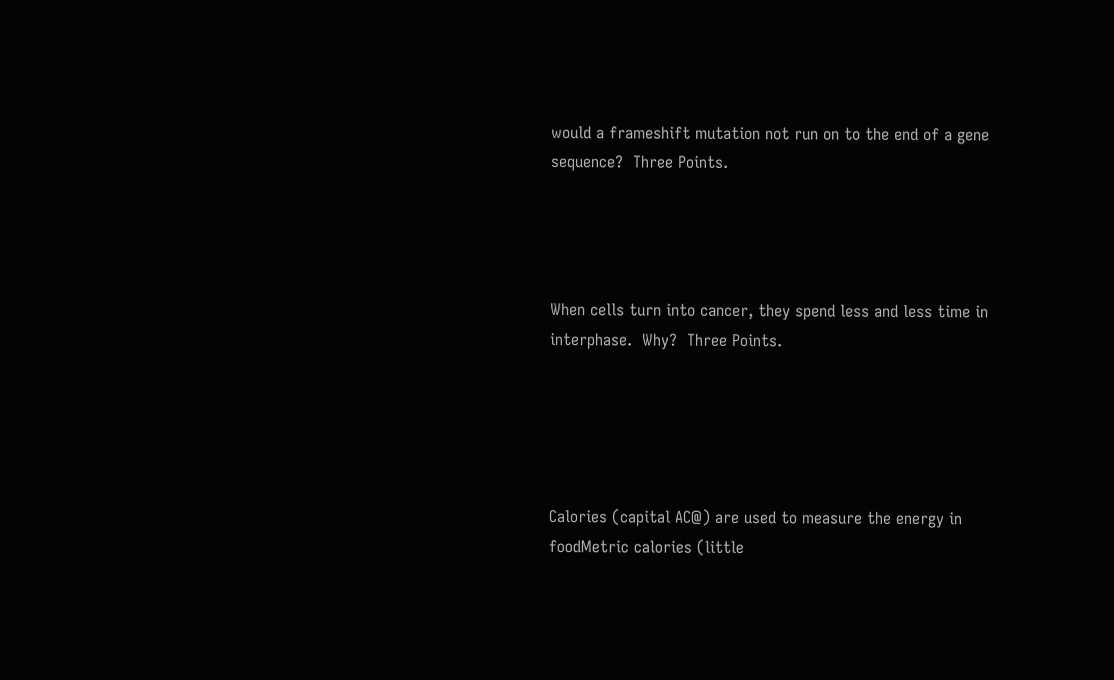would a frameshift mutation not run on to the end of a gene sequence?  Three Points.




When cells turn into cancer, they spend less and less time in interphase.  Why?  Three Points.





Calories (capital AC@) are used to measure the energy in foodMetric calories (little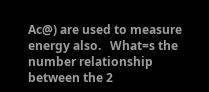Ac@) are used to measure energy also.   What=s the number relationship between the 2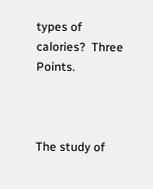types of calories?  Three Points.



The study of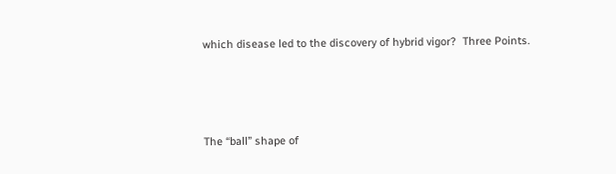which disease led to the discovery of hybrid vigor?  Three Points.




The “ball” shape of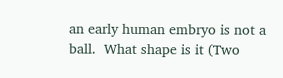an early human embryo is not a ball.  What shape is it (Two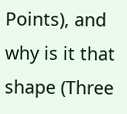Points), and why is it that shape (Three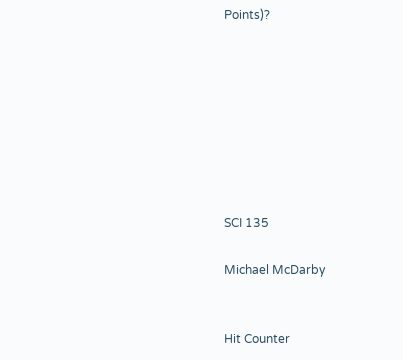Points)?








SCI 135

Michael McDarby


Hit Counter